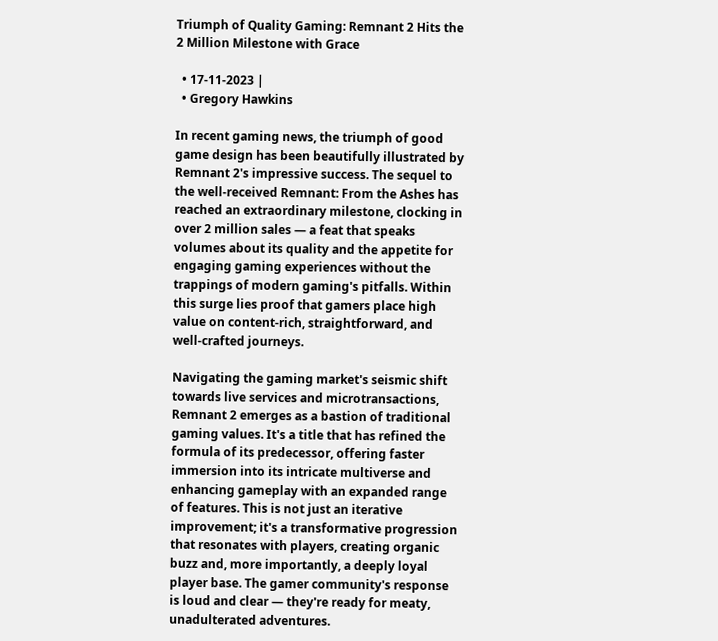Triumph of Quality Gaming: Remnant 2 Hits the 2 Million Milestone with Grace

  • 17-11-2023 |
  • Gregory Hawkins

In recent gaming news, the triumph of good game design has been beautifully illustrated by Remnant 2's impressive success. The sequel to the well-received Remnant: From the Ashes has reached an extraordinary milestone, clocking in over 2 million sales — a feat that speaks volumes about its quality and the appetite for engaging gaming experiences without the trappings of modern gaming's pitfalls. Within this surge lies proof that gamers place high value on content-rich, straightforward, and well-crafted journeys.

Navigating the gaming market's seismic shift towards live services and microtransactions, Remnant 2 emerges as a bastion of traditional gaming values. It's a title that has refined the formula of its predecessor, offering faster immersion into its intricate multiverse and enhancing gameplay with an expanded range of features. This is not just an iterative improvement; it's a transformative progression that resonates with players, creating organic buzz and, more importantly, a deeply loyal player base. The gamer community's response is loud and clear — they're ready for meaty, unadulterated adventures.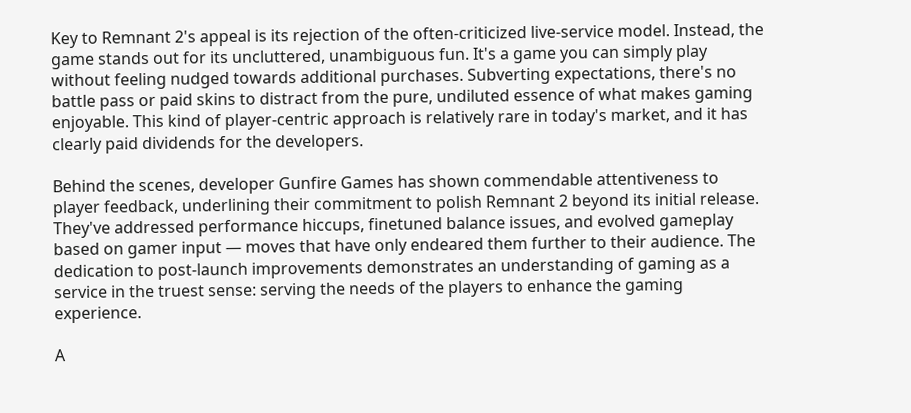Key to Remnant 2's appeal is its rejection of the often-criticized live-service model. Instead, the game stands out for its uncluttered, unambiguous fun. It's a game you can simply play without feeling nudged towards additional purchases. Subverting expectations, there's no battle pass or paid skins to distract from the pure, undiluted essence of what makes gaming enjoyable. This kind of player-centric approach is relatively rare in today's market, and it has clearly paid dividends for the developers.

Behind the scenes, developer Gunfire Games has shown commendable attentiveness to player feedback, underlining their commitment to polish Remnant 2 beyond its initial release. They've addressed performance hiccups, finetuned balance issues, and evolved gameplay based on gamer input — moves that have only endeared them further to their audience. The dedication to post-launch improvements demonstrates an understanding of gaming as a service in the truest sense: serving the needs of the players to enhance the gaming experience.

A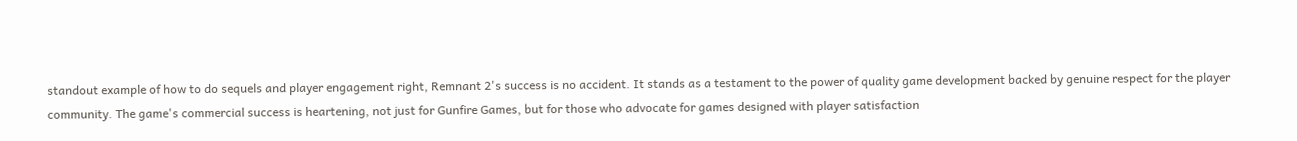standout example of how to do sequels and player engagement right, Remnant 2's success is no accident. It stands as a testament to the power of quality game development backed by genuine respect for the player community. The game's commercial success is heartening, not just for Gunfire Games, but for those who advocate for games designed with player satisfaction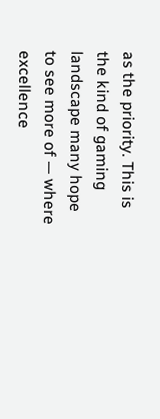as the priority. This is the kind of gaming landscape many hope to see more of — where excellence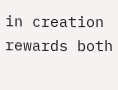in creation rewards both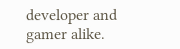developer and gamer alike.